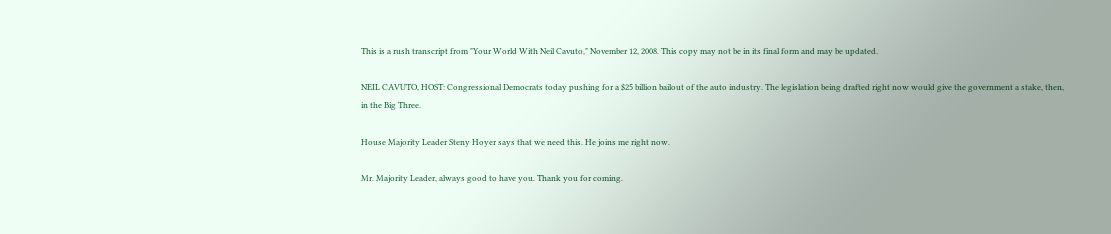This is a rush transcript from "Your World With Neil Cavuto," November 12, 2008. This copy may not be in its final form and may be updated.

NEIL CAVUTO, HOST: Congressional Democrats today pushing for a $25 billion bailout of the auto industry. The legislation being drafted right now would give the government a stake, then, in the Big Three.

House Majority Leader Steny Hoyer says that we need this. He joins me right now.

Mr. Majority Leader, always good to have you. Thank you for coming.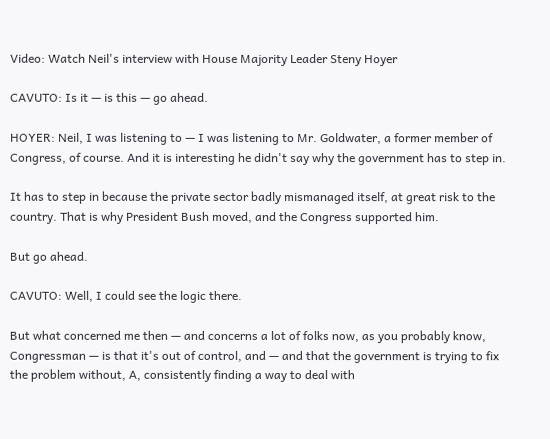Video: Watch Neil's interview with House Majority Leader Steny Hoyer

CAVUTO: Is it — is this — go ahead.

HOYER: Neil, I was listening to — I was listening to Mr. Goldwater, a former member of Congress, of course. And it is interesting he didn't say why the government has to step in.

It has to step in because the private sector badly mismanaged itself, at great risk to the country. That is why President Bush moved, and the Congress supported him.

But go ahead.

CAVUTO: Well, I could see the logic there.

But what concerned me then — and concerns a lot of folks now, as you probably know, Congressman — is that it's out of control, and — and that the government is trying to fix the problem without, A, consistently finding a way to deal with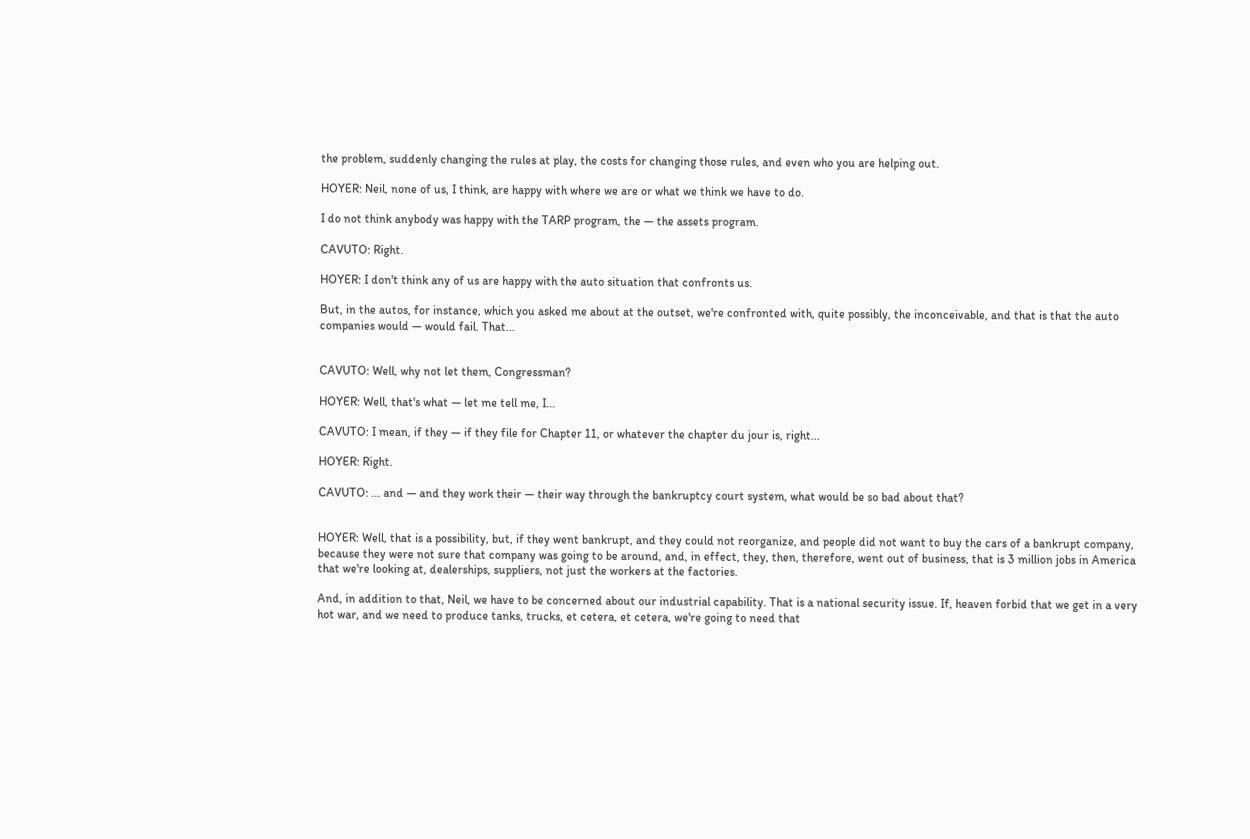the problem, suddenly changing the rules at play, the costs for changing those rules, and even who you are helping out.

HOYER: Neil, none of us, I think, are happy with where we are or what we think we have to do.

I do not think anybody was happy with the TARP program, the — the assets program.

CAVUTO: Right.

HOYER: I don't think any of us are happy with the auto situation that confronts us.

But, in the autos, for instance, which you asked me about at the outset, we're confronted with, quite possibly, the inconceivable, and that is that the auto companies would — would fail. That...


CAVUTO: Well, why not let them, Congressman?

HOYER: Well, that's what — let me tell me, I...

CAVUTO: I mean, if they — if they file for Chapter 11, or whatever the chapter du jour is, right...

HOYER: Right.

CAVUTO: ... and — and they work their — their way through the bankruptcy court system, what would be so bad about that?


HOYER: Well, that is a possibility, but, if they went bankrupt, and they could not reorganize, and people did not want to buy the cars of a bankrupt company, because they were not sure that company was going to be around, and, in effect, they, then, therefore, went out of business, that is 3 million jobs in America that we're looking at, dealerships, suppliers, not just the workers at the factories.

And, in addition to that, Neil, we have to be concerned about our industrial capability. That is a national security issue. If, heaven forbid that we get in a very hot war, and we need to produce tanks, trucks, et cetera, et cetera, we're going to need that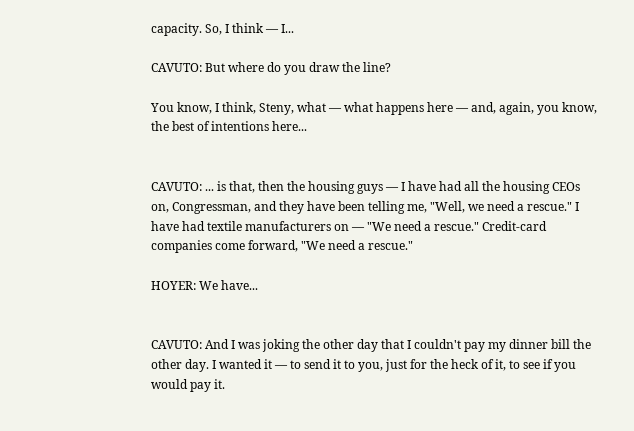capacity. So, I think — I...

CAVUTO: But where do you draw the line?

You know, I think, Steny, what — what happens here — and, again, you know, the best of intentions here...


CAVUTO: ... is that, then the housing guys — I have had all the housing CEOs on, Congressman, and they have been telling me, "Well, we need a rescue." I have had textile manufacturers on — "We need a rescue." Credit-card companies come forward, "We need a rescue."

HOYER: We have...


CAVUTO: And I was joking the other day that I couldn't pay my dinner bill the other day. I wanted it — to send it to you, just for the heck of it, to see if you would pay it.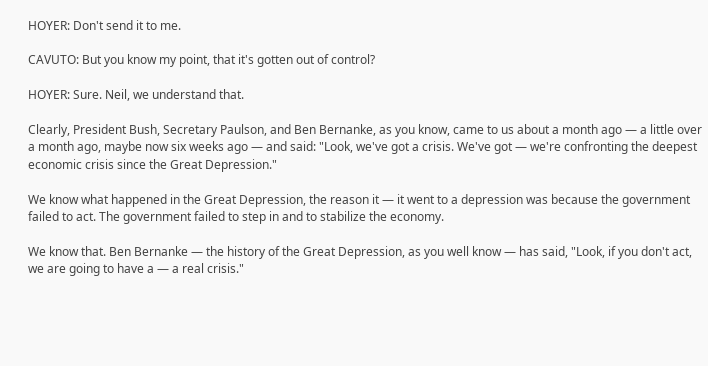HOYER: Don't send it to me.

CAVUTO: But you know my point, that it's gotten out of control?

HOYER: Sure. Neil, we understand that.

Clearly, President Bush, Secretary Paulson, and Ben Bernanke, as you know, came to us about a month ago — a little over a month ago, maybe now six weeks ago — and said: "Look, we've got a crisis. We've got — we're confronting the deepest economic crisis since the Great Depression."

We know what happened in the Great Depression, the reason it — it went to a depression was because the government failed to act. The government failed to step in and to stabilize the economy.

We know that. Ben Bernanke — the history of the Great Depression, as you well know — has said, "Look, if you don't act, we are going to have a — a real crisis."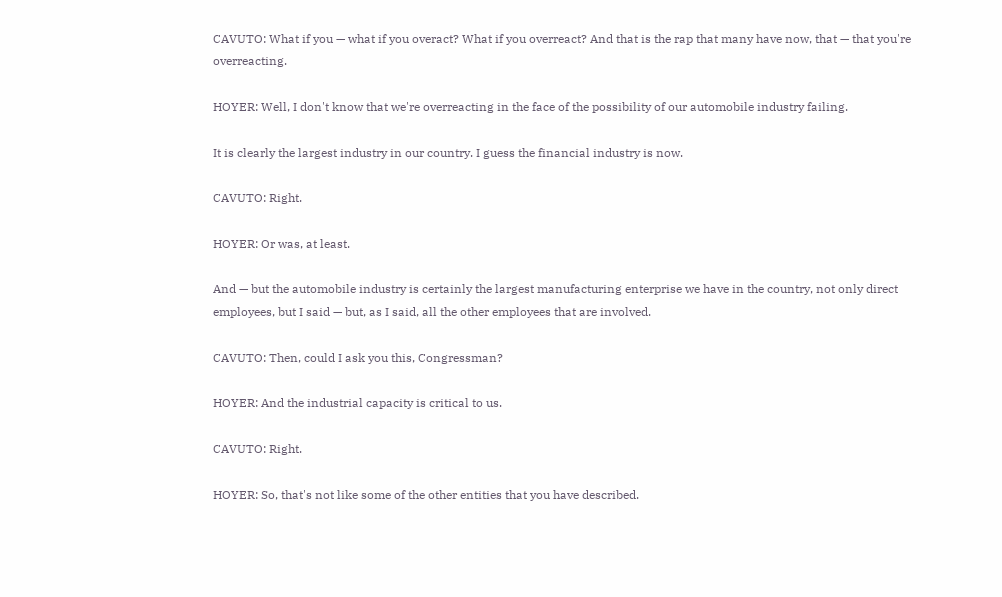CAVUTO: What if you — what if you overact? What if you overreact? And that is the rap that many have now, that — that you're overreacting.

HOYER: Well, I don't know that we're overreacting in the face of the possibility of our automobile industry failing.

It is clearly the largest industry in our country. I guess the financial industry is now.

CAVUTO: Right.

HOYER: Or was, at least.

And — but the automobile industry is certainly the largest manufacturing enterprise we have in the country, not only direct employees, but I said — but, as I said, all the other employees that are involved.

CAVUTO: Then, could I ask you this, Congressman?

HOYER: And the industrial capacity is critical to us.

CAVUTO: Right.

HOYER: So, that's not like some of the other entities that you have described.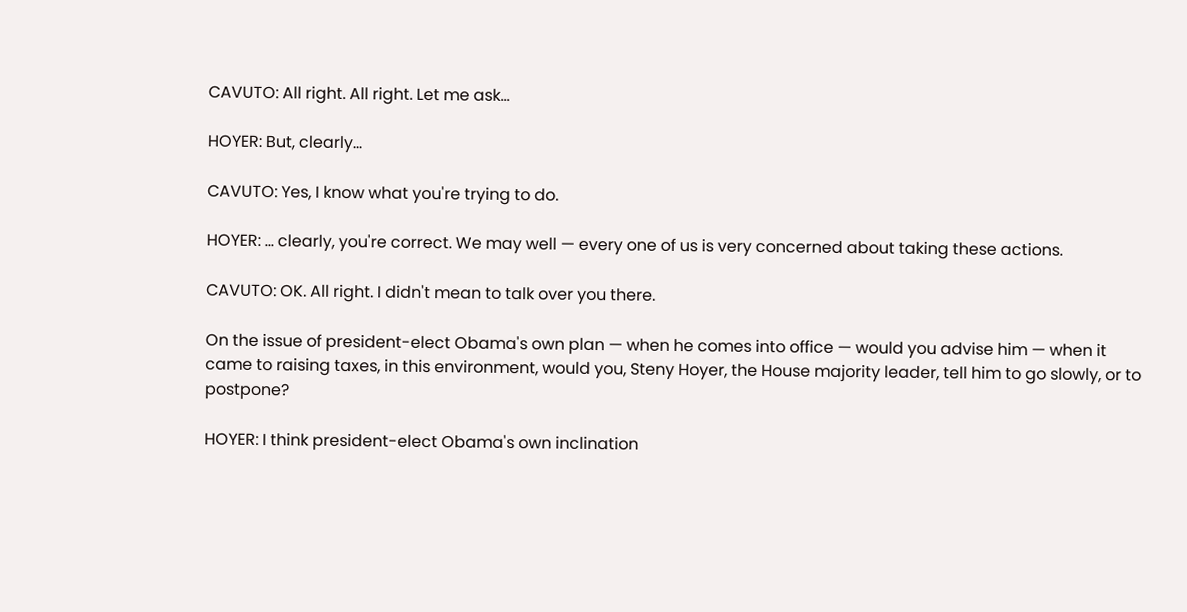CAVUTO: All right. All right. Let me ask...

HOYER: But, clearly...

CAVUTO: Yes, I know what you're trying to do.

HOYER: ... clearly, you're correct. We may well — every one of us is very concerned about taking these actions.

CAVUTO: OK. All right. I didn't mean to talk over you there.

On the issue of president-elect Obama's own plan — when he comes into office — would you advise him — when it came to raising taxes, in this environment, would you, Steny Hoyer, the House majority leader, tell him to go slowly, or to postpone?

HOYER: I think president-elect Obama's own inclination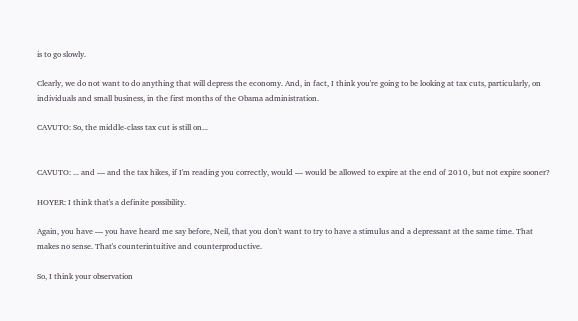is to go slowly.

Clearly, we do not want to do anything that will depress the economy. And, in fact, I think you're going to be looking at tax cuts, particularly, on individuals and small business, in the first months of the Obama administration.

CAVUTO: So, the middle-class tax cut is still on...


CAVUTO: ... and — and the tax hikes, if I'm reading you correctly, would — would be allowed to expire at the end of 2010, but not expire sooner?

HOYER: I think that's a definite possibility.

Again, you have — you have heard me say before, Neil, that you don't want to try to have a stimulus and a depressant at the same time. That makes no sense. That's counterintuitive and counterproductive.

So, I think your observation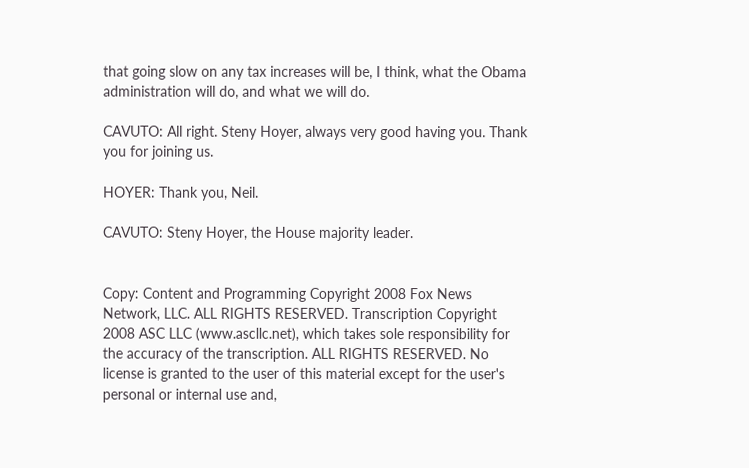that going slow on any tax increases will be, I think, what the Obama administration will do, and what we will do.

CAVUTO: All right. Steny Hoyer, always very good having you. Thank you for joining us.

HOYER: Thank you, Neil.

CAVUTO: Steny Hoyer, the House majority leader.


Copy: Content and Programming Copyright 2008 Fox News Network, LLC. ALL RIGHTS RESERVED. Transcription Copyright 2008 ASC LLC (www.ascllc.net), which takes sole responsibility for the accuracy of the transcription. ALL RIGHTS RESERVED. No license is granted to the user of this material except for the user's personal or internal use and,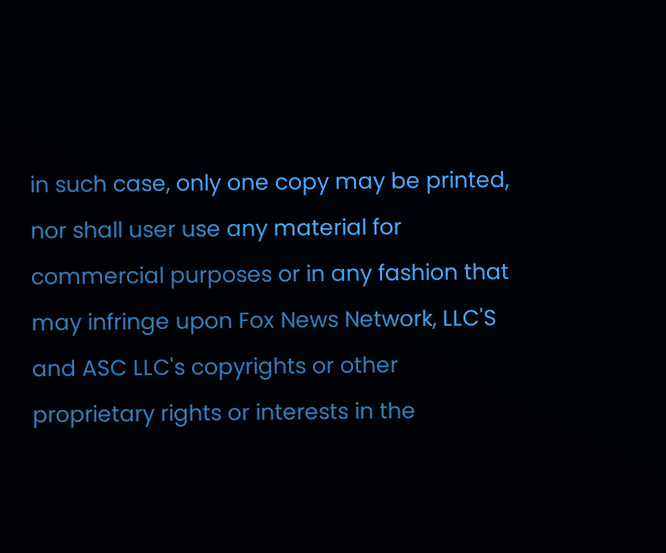in such case, only one copy may be printed, nor shall user use any material for commercial purposes or in any fashion that may infringe upon Fox News Network, LLC'S and ASC LLC's copyrights or other proprietary rights or interests in the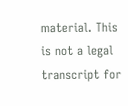material. This is not a legal transcript for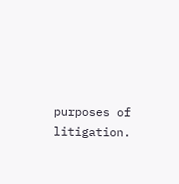purposes of litigation.